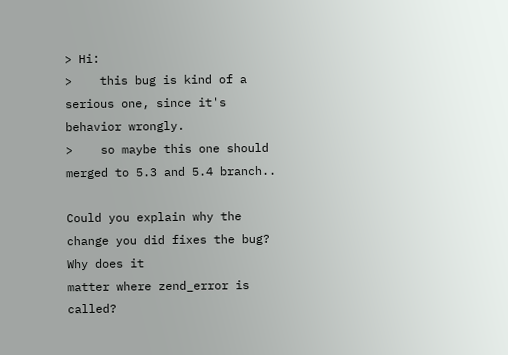> Hi:
>    this bug is kind of a serious one, since it's behavior wrongly.
>    so maybe this one should merged to 5.3 and 5.4 branch..

Could you explain why the change you did fixes the bug? Why does it
matter where zend_error is called?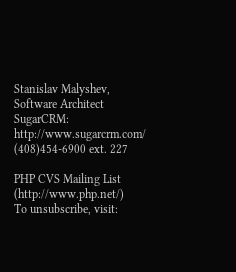Stanislav Malyshev, Software Architect
SugarCRM: http://www.sugarcrm.com/
(408)454-6900 ext. 227

PHP CVS Mailing List (http://www.php.net/)
To unsubscribe, visit: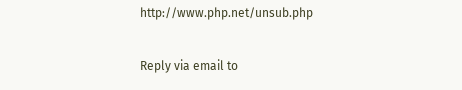http://www.php.net/unsub.php

Reply via email to